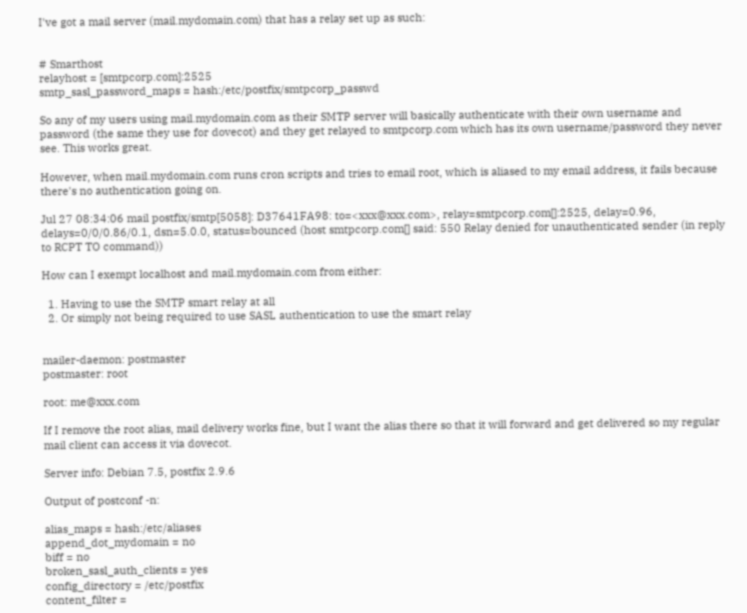I've got a mail server (mail.mydomain.com) that has a relay set up as such:


# Smarthost
relayhost = [smtpcorp.com]:2525
smtp_sasl_password_maps = hash:/etc/postfix/smtpcorp_passwd

So any of my users using mail.mydomain.com as their SMTP server will basically authenticate with their own username and password (the same they use for dovecot) and they get relayed to smtpcorp.com which has its own username/password they never see. This works great.

However, when mail.mydomain.com runs cron scripts and tries to email root, which is aliased to my email address, it fails because there's no authentication going on.

Jul 27 08:34:06 mail postfix/smtp[5058]: D37641FA98: to=<xxx@xxx.com>, relay=smtpcorp.com[]:2525, delay=0.96, delays=0/0/0.86/0.1, dsn=5.0.0, status=bounced (host smtpcorp.com[] said: 550 Relay denied for unauthenticated sender (in reply to RCPT TO command))

How can I exempt localhost and mail.mydomain.com from either:

  1. Having to use the SMTP smart relay at all
  2. Or simply not being required to use SASL authentication to use the smart relay


mailer-daemon: postmaster
postmaster: root

root: me@xxx.com

If I remove the root alias, mail delivery works fine, but I want the alias there so that it will forward and get delivered so my regular mail client can access it via dovecot.

Server info: Debian 7.5, postfix 2.9.6

Output of postconf -n:

alias_maps = hash:/etc/aliases
append_dot_mydomain = no
biff = no
broken_sasl_auth_clients = yes
config_directory = /etc/postfix
content_filter =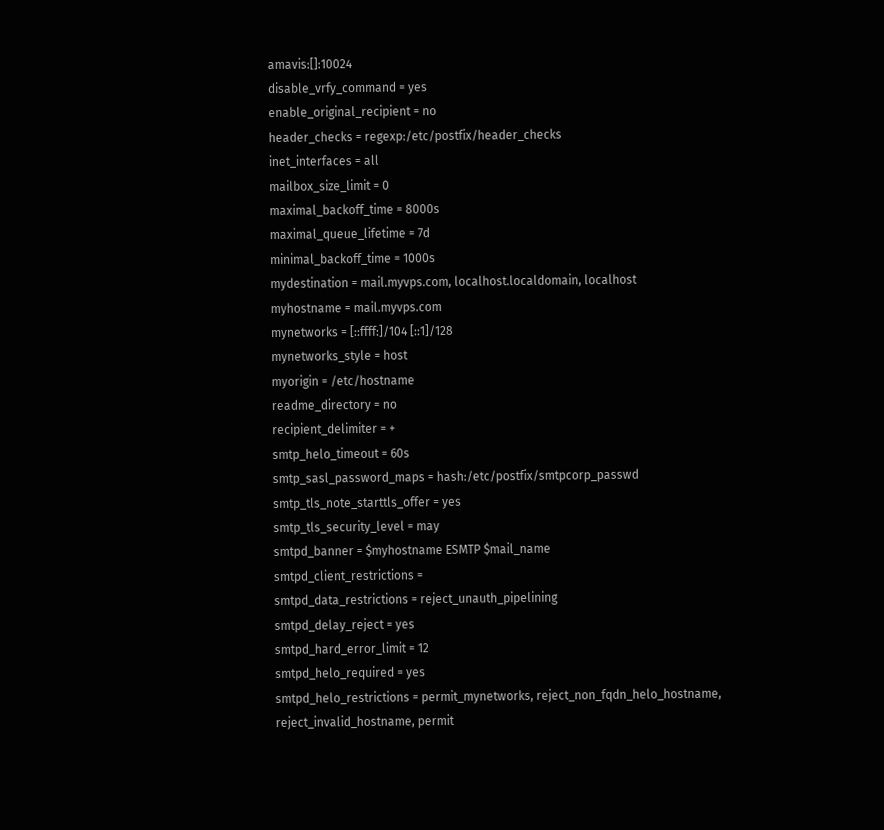amavis:[]:10024
disable_vrfy_command = yes
enable_original_recipient = no
header_checks = regexp:/etc/postfix/header_checks
inet_interfaces = all
mailbox_size_limit = 0
maximal_backoff_time = 8000s
maximal_queue_lifetime = 7d
minimal_backoff_time = 1000s
mydestination = mail.myvps.com, localhost.localdomain, localhost
myhostname = mail.myvps.com
mynetworks = [::ffff:]/104 [::1]/128
mynetworks_style = host
myorigin = /etc/hostname
readme_directory = no
recipient_delimiter = +
smtp_helo_timeout = 60s
smtp_sasl_password_maps = hash:/etc/postfix/smtpcorp_passwd
smtp_tls_note_starttls_offer = yes
smtp_tls_security_level = may
smtpd_banner = $myhostname ESMTP $mail_name
smtpd_client_restrictions =
smtpd_data_restrictions = reject_unauth_pipelining
smtpd_delay_reject = yes
smtpd_hard_error_limit = 12
smtpd_helo_required = yes
smtpd_helo_restrictions = permit_mynetworks, reject_non_fqdn_helo_hostname, reject_invalid_hostname, permit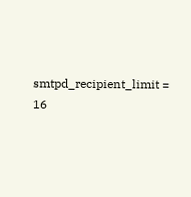smtpd_recipient_limit = 16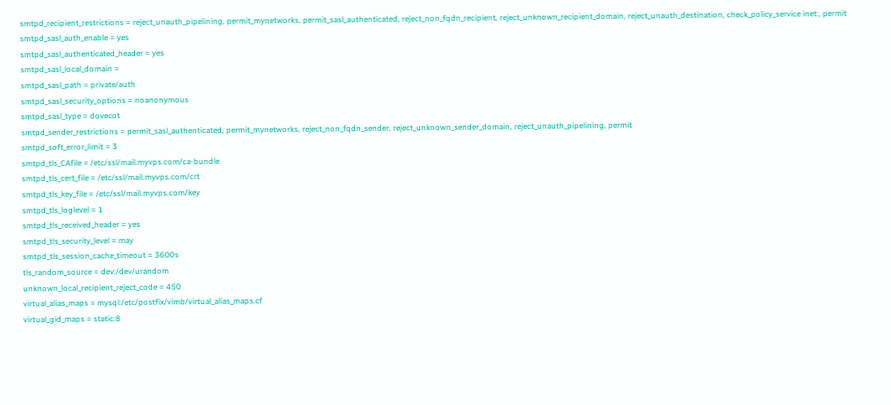smtpd_recipient_restrictions = reject_unauth_pipelining, permit_mynetworks, permit_sasl_authenticated, reject_non_fqdn_recipient, reject_unknown_recipient_domain, reject_unauth_destination, check_policy_service inet:, permit
smtpd_sasl_auth_enable = yes
smtpd_sasl_authenticated_header = yes
smtpd_sasl_local_domain =
smtpd_sasl_path = private/auth
smtpd_sasl_security_options = noanonymous
smtpd_sasl_type = dovecot
smtpd_sender_restrictions = permit_sasl_authenticated, permit_mynetworks, reject_non_fqdn_sender, reject_unknown_sender_domain, reject_unauth_pipelining, permit
smtpd_soft_error_limit = 3
smtpd_tls_CAfile = /etc/ssl/mail.myvps.com/ca-bundle
smtpd_tls_cert_file = /etc/ssl/mail.myvps.com/crt
smtpd_tls_key_file = /etc/ssl/mail.myvps.com/key
smtpd_tls_loglevel = 1
smtpd_tls_received_header = yes
smtpd_tls_security_level = may
smtpd_tls_session_cache_timeout = 3600s
tls_random_source = dev:/dev/urandom
unknown_local_recipient_reject_code = 450
virtual_alias_maps = mysql:/etc/postfix/vimb/virtual_alias_maps.cf
virtual_gid_maps = static:8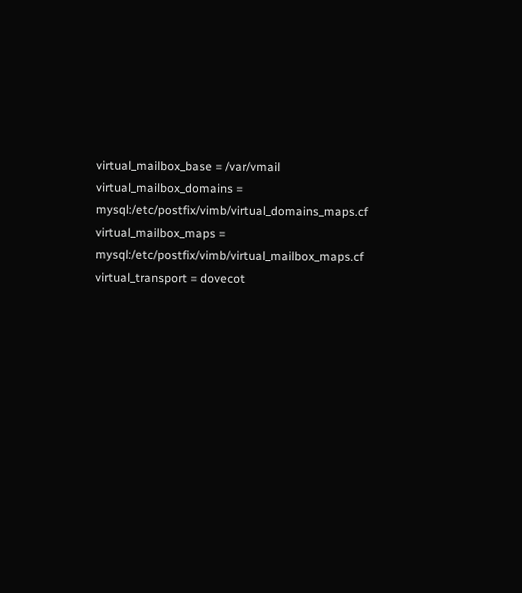virtual_mailbox_base = /var/vmail
virtual_mailbox_domains = mysql:/etc/postfix/vimb/virtual_domains_maps.cf
virtual_mailbox_maps = mysql:/etc/postfix/vimb/virtual_mailbox_maps.cf
virtual_transport = dovecot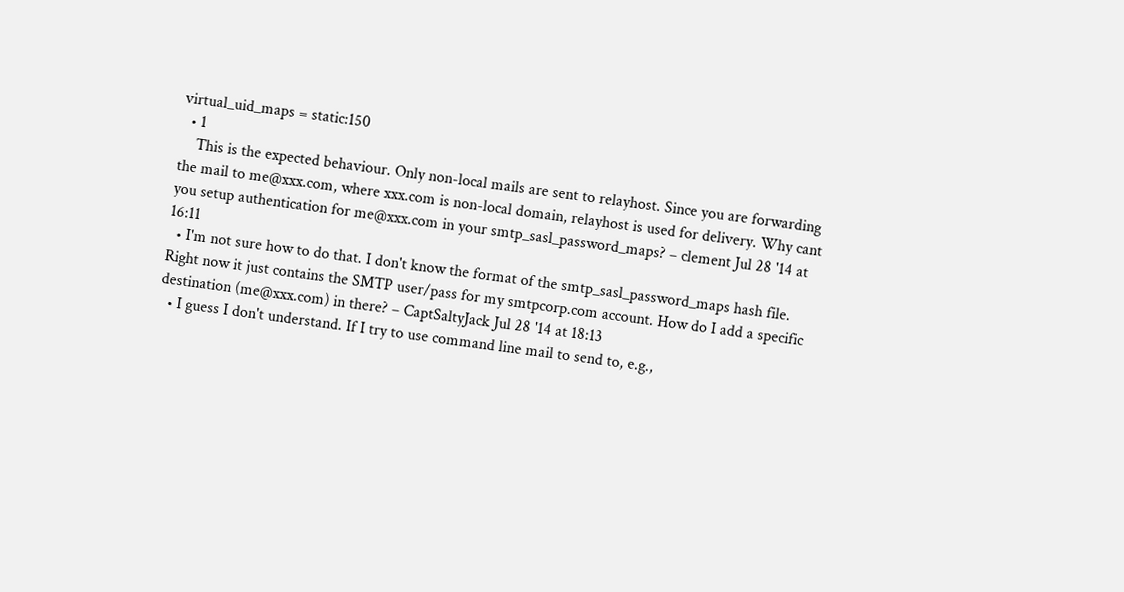virtual_uid_maps = static:150
  • 1
    This is the expected behaviour. Only non-local mails are sent to relayhost. Since you are forwarding the mail to me@xxx.com, where xxx.com is non-local domain, relayhost is used for delivery. Why cant you setup authentication for me@xxx.com in your smtp_sasl_password_maps? – clement Jul 28 '14 at 16:11
  • I'm not sure how to do that. I don't know the format of the smtp_sasl_password_maps hash file. Right now it just contains the SMTP user/pass for my smtpcorp.com account. How do I add a specific destination (me@xxx.com) in there? – CaptSaltyJack Jul 28 '14 at 18:13
  • I guess I don't understand. If I try to use command line mail to send to, e.g.,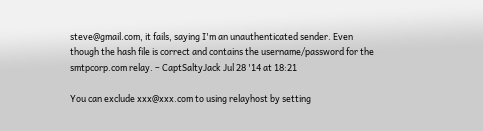steve@gmail.com, it fails, saying I'm an unauthenticated sender. Even though the hash file is correct and contains the username/password for the smtpcorp.com relay. – CaptSaltyJack Jul 28 '14 at 18:21

You can exclude xxx@xxx.com to using relayhost by setting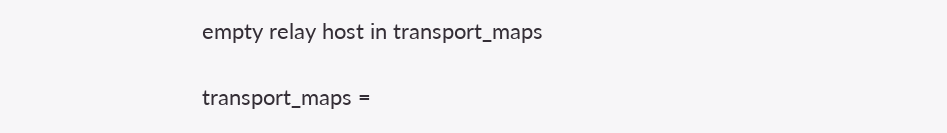empty relay host in transport_maps

transport_maps =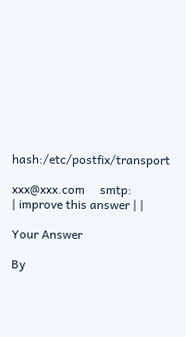hash:/etc/postfix/transport

xxx@xxx.com     smtp:
| improve this answer | |

Your Answer

By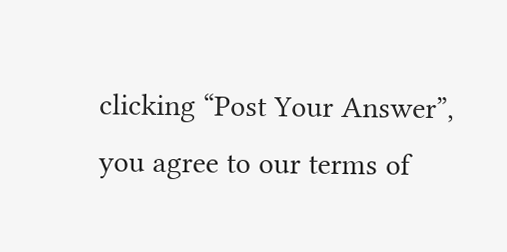clicking “Post Your Answer”, you agree to our terms of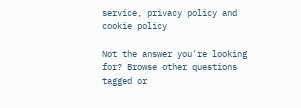service, privacy policy and cookie policy

Not the answer you're looking for? Browse other questions tagged or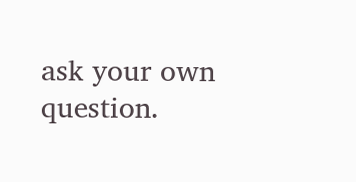ask your own question.